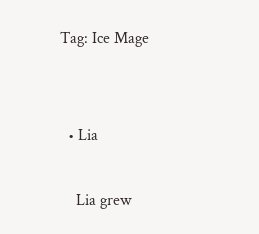Tag: Ice Mage


  • Lia

    Lia grew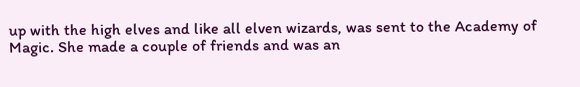up with the high elves and like all elven wizards, was sent to the Academy of Magic. She made a couple of friends and was an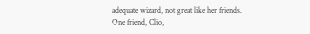adequate wizard, not great like her friends. One friend, Clio,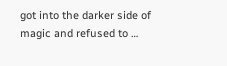got into the darker side of magic and refused to …